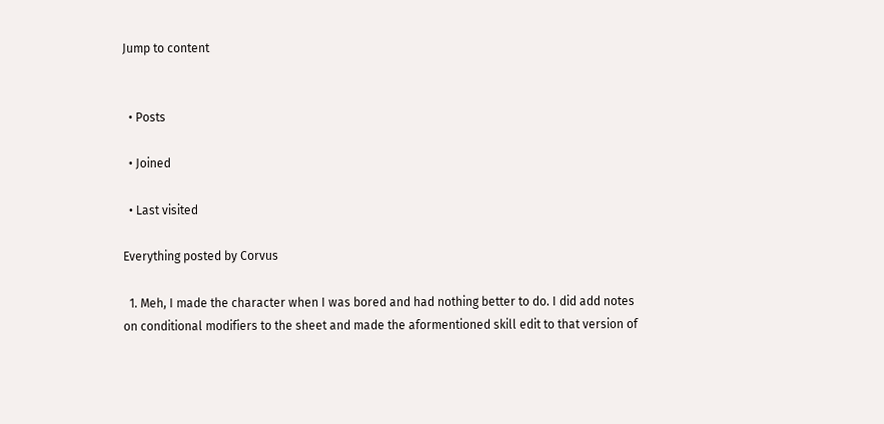Jump to content


  • Posts

  • Joined

  • Last visited

Everything posted by Corvus

  1. Meh, I made the character when I was bored and had nothing better to do. I did add notes on conditional modifiers to the sheet and made the aformentioned skill edit to that version of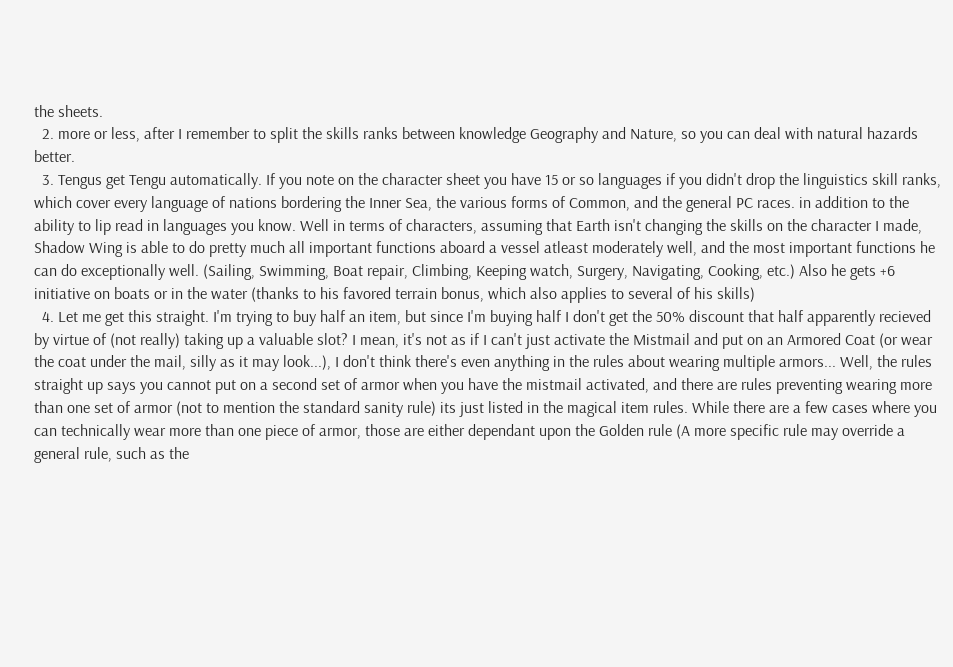the sheets.
  2. more or less, after I remember to split the skills ranks between knowledge Geography and Nature, so you can deal with natural hazards better.
  3. Tengus get Tengu automatically. If you note on the character sheet you have 15 or so languages if you didn't drop the linguistics skill ranks, which cover every language of nations bordering the Inner Sea, the various forms of Common, and the general PC races. in addition to the ability to lip read in languages you know. Well in terms of characters, assuming that Earth isn't changing the skills on the character I made, Shadow Wing is able to do pretty much all important functions aboard a vessel atleast moderately well, and the most important functions he can do exceptionally well. (Sailing, Swimming, Boat repair, Climbing, Keeping watch, Surgery, Navigating, Cooking, etc.) Also he gets +6 initiative on boats or in the water (thanks to his favored terrain bonus, which also applies to several of his skills)
  4. Let me get this straight. I'm trying to buy half an item, but since I'm buying half I don't get the 50% discount that half apparently recieved by virtue of (not really) taking up a valuable slot? I mean, it's not as if I can't just activate the Mistmail and put on an Armored Coat (or wear the coat under the mail, silly as it may look...), I don't think there's even anything in the rules about wearing multiple armors... Well, the rules straight up says you cannot put on a second set of armor when you have the mistmail activated, and there are rules preventing wearing more than one set of armor (not to mention the standard sanity rule) its just listed in the magical item rules. While there are a few cases where you can technically wear more than one piece of armor, those are either dependant upon the Golden rule (A more specific rule may override a general rule, such as the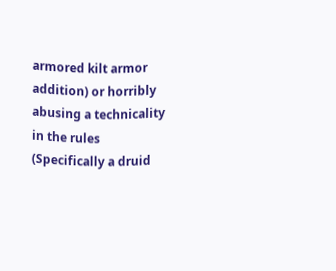armored kilt armor addition) or horribly abusing a technicality in the rules (Specifically a druid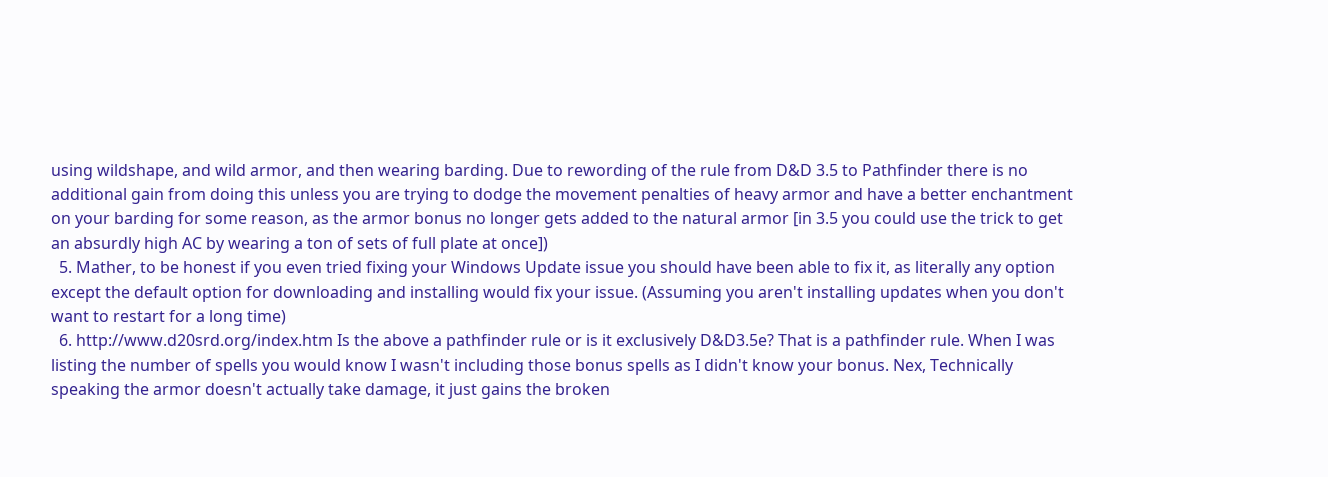using wildshape, and wild armor, and then wearing barding. Due to rewording of the rule from D&D 3.5 to Pathfinder there is no additional gain from doing this unless you are trying to dodge the movement penalties of heavy armor and have a better enchantment on your barding for some reason, as the armor bonus no longer gets added to the natural armor [in 3.5 you could use the trick to get an absurdly high AC by wearing a ton of sets of full plate at once])
  5. Mather, to be honest if you even tried fixing your Windows Update issue you should have been able to fix it, as literally any option except the default option for downloading and installing would fix your issue. (Assuming you aren't installing updates when you don't want to restart for a long time)
  6. http://www.d20srd.org/index.htm Is the above a pathfinder rule or is it exclusively D&D3.5e? That is a pathfinder rule. When I was listing the number of spells you would know I wasn't including those bonus spells as I didn't know your bonus. Nex, Technically speaking the armor doesn't actually take damage, it just gains the broken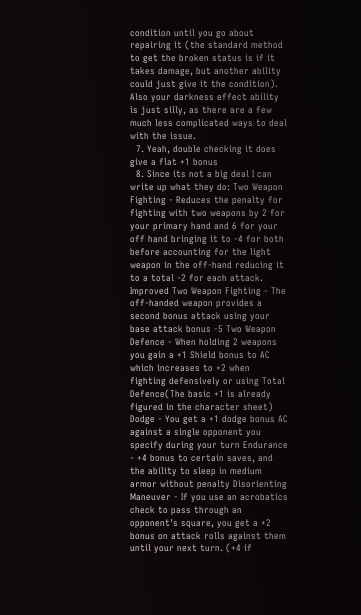condition until you go about repairing it (the standard method to get the broken status is if it takes damage, but another ability could just give it the condition). Also your darkness effect ability is just silly, as there are a few much less complicated ways to deal with the issue.
  7. Yeah, double checking it does give a flat +1 bonus
  8. Since its not a big deal I can write up what they do: Two Weapon Fighting - Reduces the penalty for fighting with two weapons by 2 for your primary hand and 6 for your off hand bringing it to -4 for both before accounting for the light weapon in the off-hand reducing it to a total -2 for each attack. Improved Two Weapon Fighting - The off-handed weapon provides a second bonus attack using your base attack bonus -5 Two Weapon Defence - When holding 2 weapons you gain a +1 Shield bonus to AC which increases to +2 when fighting defensively or using Total Defence(The basic +1 is already figured in the character sheet) Dodge - You get a +1 dodge bonus AC against a single opponent you specify during your turn Endurance - +4 bonus to certain saves, and the ability to sleep in medium armor without penalty Disorienting Maneuver - If you use an acrobatics check to pass through an opponent's square, you get a +2 bonus on attack rolls against them until your next turn. (+4 if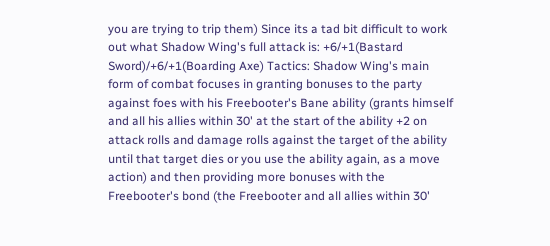you are trying to trip them) Since its a tad bit difficult to work out what Shadow Wing's full attack is: +6/+1(Bastard Sword)/+6/+1(Boarding Axe) Tactics: Shadow Wing's main form of combat focuses in granting bonuses to the party against foes with his Freebooter's Bane ability (grants himself and all his allies within 30' at the start of the ability +2 on attack rolls and damage rolls against the target of the ability until that target dies or you use the ability again, as a move action) and then providing more bonuses with the Freebooter's bond (the Freebooter and all allies within 30'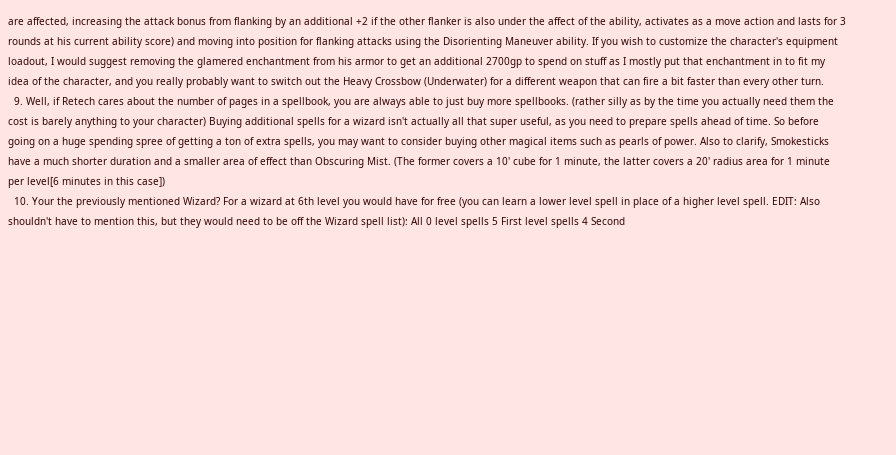are affected, increasing the attack bonus from flanking by an additional +2 if the other flanker is also under the affect of the ability, activates as a move action and lasts for 3 rounds at his current ability score) and moving into position for flanking attacks using the Disorienting Maneuver ability. If you wish to customize the character's equipment loadout, I would suggest removing the glamered enchantment from his armor to get an additional 2700gp to spend on stuff as I mostly put that enchantment in to fit my idea of the character, and you really probably want to switch out the Heavy Crossbow (Underwater) for a different weapon that can fire a bit faster than every other turn.
  9. Well, if Retech cares about the number of pages in a spellbook, you are always able to just buy more spellbooks. (rather silly as by the time you actually need them the cost is barely anything to your character) Buying additional spells for a wizard isn't actually all that super useful, as you need to prepare spells ahead of time. So before going on a huge spending spree of getting a ton of extra spells, you may want to consider buying other magical items such as pearls of power. Also to clarify, Smokesticks have a much shorter duration and a smaller area of effect than Obscuring Mist. (The former covers a 10' cube for 1 minute, the latter covers a 20' radius area for 1 minute per level[6 minutes in this case])
  10. Your the previously mentioned Wizard? For a wizard at 6th level you would have for free (you can learn a lower level spell in place of a higher level spell. EDIT: Also shouldn't have to mention this, but they would need to be off the Wizard spell list): All 0 level spells 5 First level spells 4 Second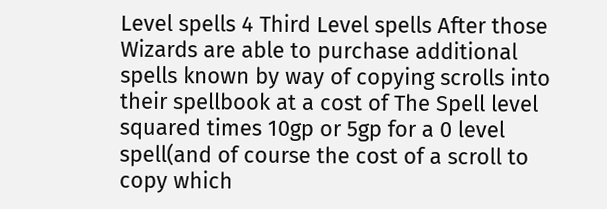Level spells 4 Third Level spells After those Wizards are able to purchase additional spells known by way of copying scrolls into their spellbook at a cost of The Spell level squared times 10gp or 5gp for a 0 level spell(and of course the cost of a scroll to copy which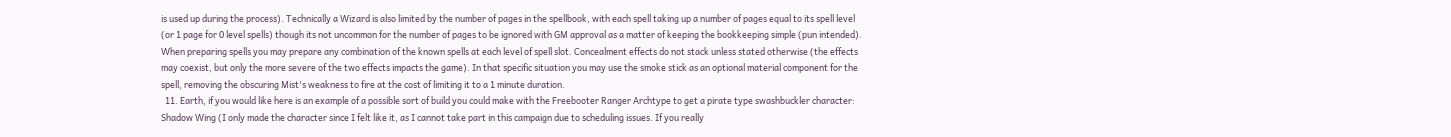is used up during the process). Technically a Wizard is also limited by the number of pages in the spellbook, with each spell taking up a number of pages equal to its spell level (or 1 page for 0 level spells) though its not uncommon for the number of pages to be ignored with GM approval as a matter of keeping the bookkeeping simple (pun intended). When preparing spells you may prepare any combination of the known spells at each level of spell slot. Concealment effects do not stack unless stated otherwise (the effects may coexist, but only the more severe of the two effects impacts the game). In that specific situation you may use the smoke stick as an optional material component for the spell, removing the obscuring Mist's weakness to fire at the cost of limiting it to a 1 minute duration.
  11. Earth, if you would like here is an example of a possible sort of build you could make with the Freebooter Ranger Archtype to get a pirate type swashbuckler character: Shadow Wing (I only made the character since I felt like it, as I cannot take part in this campaign due to scheduling issues. If you really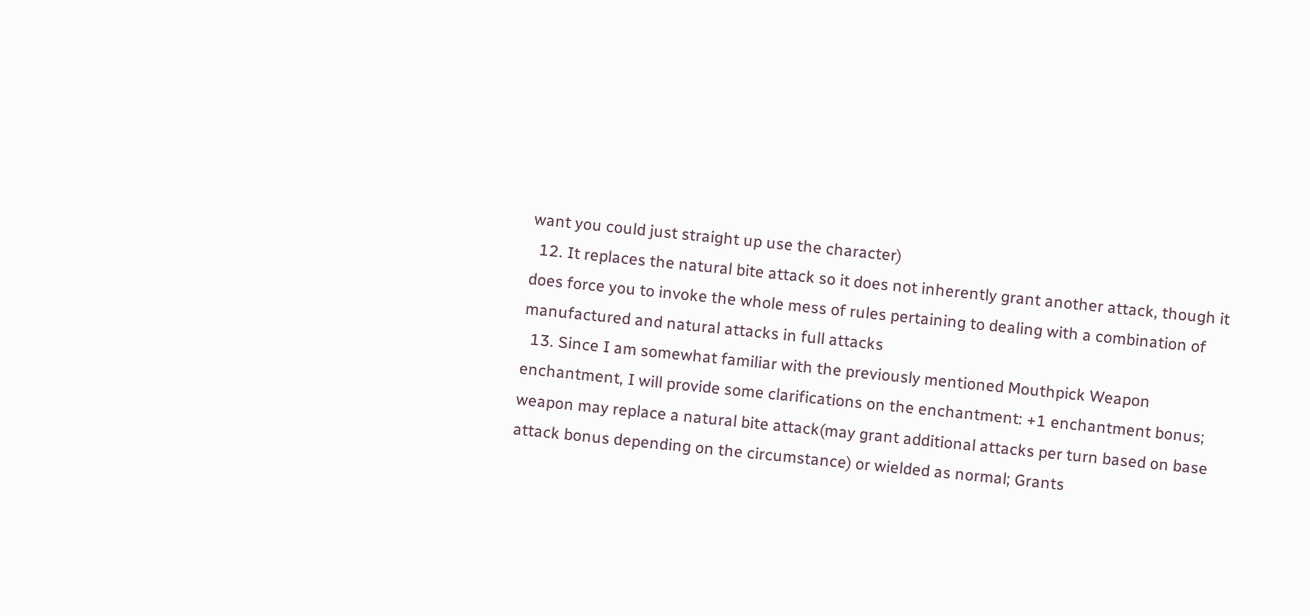want you could just straight up use the character)
  12. It replaces the natural bite attack so it does not inherently grant another attack, though it does force you to invoke the whole mess of rules pertaining to dealing with a combination of manufactured and natural attacks in full attacks
  13. Since I am somewhat familiar with the previously mentioned Mouthpick Weapon enchantment, I will provide some clarifications on the enchantment: +1 enchantment bonus; weapon may replace a natural bite attack(may grant additional attacks per turn based on base attack bonus depending on the circumstance) or wielded as normal; Grants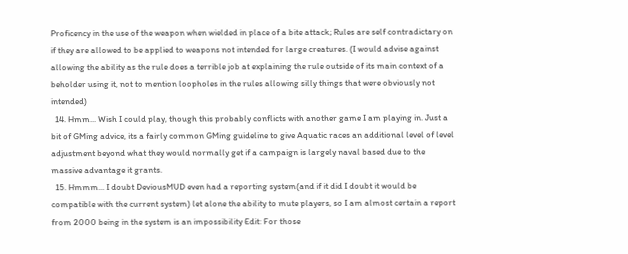Proficency in the use of the weapon when wielded in place of a bite attack; Rules are self contradictary on if they are allowed to be applied to weapons not intended for large creatures. (I would advise against allowing the ability as the rule does a terrible job at explaining the rule outside of its main context of a beholder using it, not to mention loopholes in the rules allowing silly things that were obviously not intended)
  14. Hmm... Wish I could play, though this probably conflicts with another game I am playing in. Just a bit of GMing advice, its a fairly common GMing guideline to give Aquatic races an additional level of level adjustment beyond what they would normally get if a campaign is largely naval based due to the massive advantage it grants.
  15. Hmmm... I doubt DeviousMUD even had a reporting system(and if it did I doubt it would be compatible with the current system) let alone the ability to mute players, so I am almost certain a report from 2000 being in the system is an impossibility Edit: For those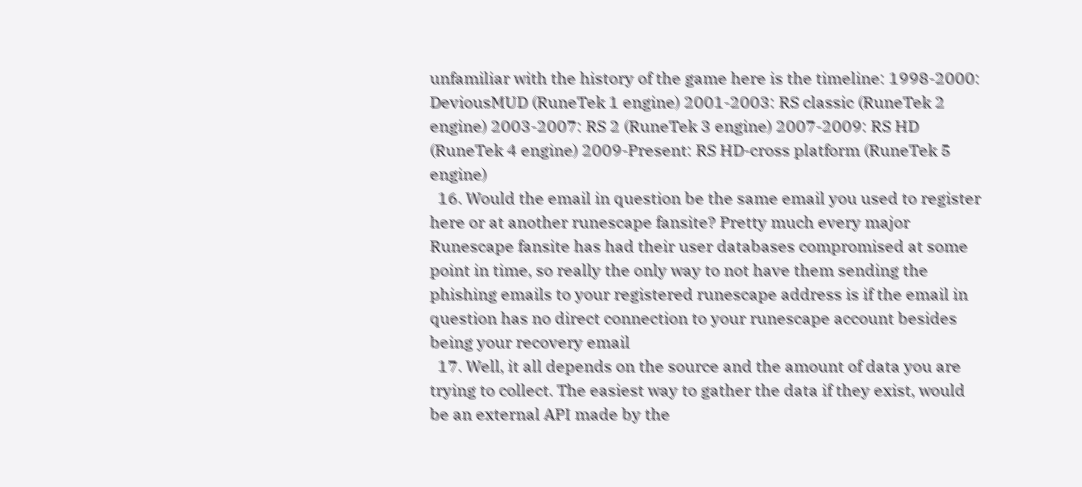unfamiliar with the history of the game here is the timeline: 1998-2000: DeviousMUD (RuneTek 1 engine) 2001-2003: RS classic (RuneTek 2 engine) 2003-2007: RS 2 (RuneTek 3 engine) 2007-2009: RS HD (RuneTek 4 engine) 2009-Present: RS HD-cross platform (RuneTek 5 engine)
  16. Would the email in question be the same email you used to register here or at another runescape fansite? Pretty much every major Runescape fansite has had their user databases compromised at some point in time, so really the only way to not have them sending the phishing emails to your registered runescape address is if the email in question has no direct connection to your runescape account besides being your recovery email
  17. Well, it all depends on the source and the amount of data you are trying to collect. The easiest way to gather the data if they exist, would be an external API made by the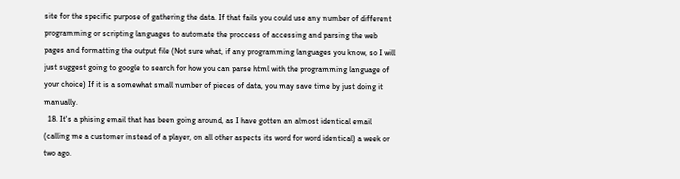site for the specific purpose of gathering the data. If that fails you could use any number of different programming or scripting languages to automate the proccess of accessing and parsing the web pages and formatting the output file (Not sure what, if any programming languages you know, so I will just suggest going to google to search for how you can parse html with the programming language of your choice) If it is a somewhat small number of pieces of data, you may save time by just doing it manually.
  18. It's a phising email that has been going around, as I have gotten an almost identical email (calling me a customer instead of a player, on all other aspects its word for word identical) a week or two ago.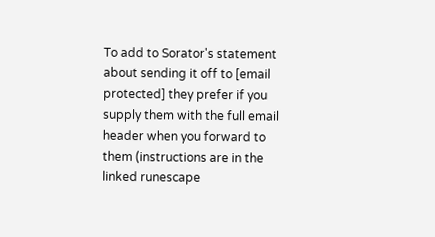To add to Sorator's statement about sending it off to [email protected] they prefer if you supply them with the full email header when you forward to them (instructions are in the linked runescape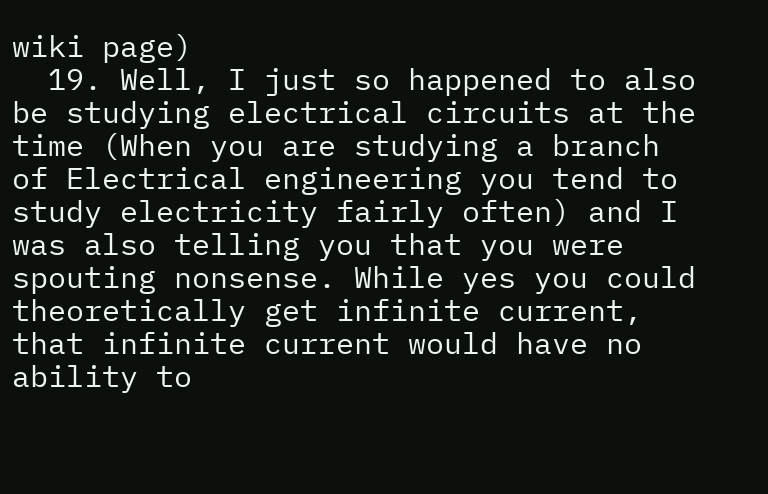wiki page)
  19. Well, I just so happened to also be studying electrical circuits at the time (When you are studying a branch of Electrical engineering you tend to study electricity fairly often) and I was also telling you that you were spouting nonsense. While yes you could theoretically get infinite current, that infinite current would have no ability to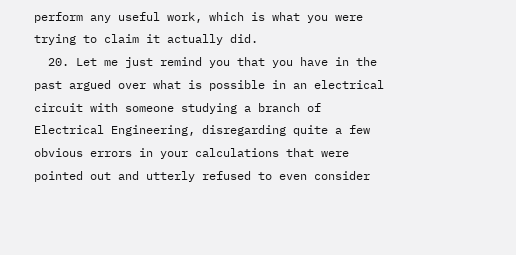perform any useful work, which is what you were trying to claim it actually did.
  20. Let me just remind you that you have in the past argued over what is possible in an electrical circuit with someone studying a branch of Electrical Engineering, disregarding quite a few obvious errors in your calculations that were pointed out and utterly refused to even consider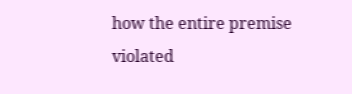how the entire premise violated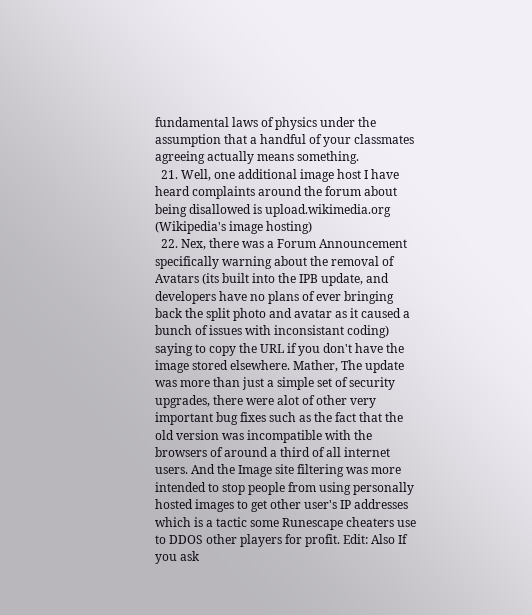fundamental laws of physics under the assumption that a handful of your classmates agreeing actually means something.
  21. Well, one additional image host I have heard complaints around the forum about being disallowed is upload.wikimedia.org (Wikipedia's image hosting)
  22. Nex, there was a Forum Announcement specifically warning about the removal of Avatars (its built into the IPB update, and developers have no plans of ever bringing back the split photo and avatar as it caused a bunch of issues with inconsistant coding) saying to copy the URL if you don't have the image stored elsewhere. Mather, The update was more than just a simple set of security upgrades, there were alot of other very important bug fixes such as the fact that the old version was incompatible with the browsers of around a third of all internet users. And the Image site filtering was more intended to stop people from using personally hosted images to get other user's IP addresses which is a tactic some Runescape cheaters use to DDOS other players for profit. Edit: Also If you ask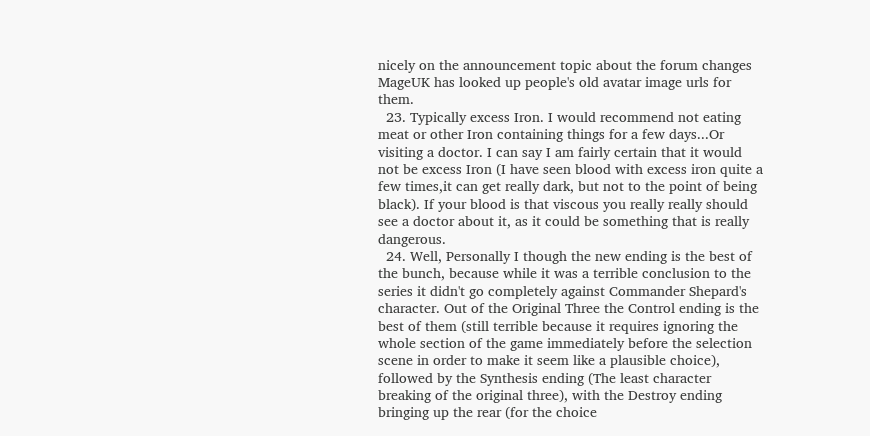nicely on the announcement topic about the forum changes MageUK has looked up people's old avatar image urls for them.
  23. Typically excess Iron. I would recommend not eating meat or other Iron containing things for a few days...Or visiting a doctor. I can say I am fairly certain that it would not be excess Iron (I have seen blood with excess iron quite a few times,it can get really dark, but not to the point of being black). If your blood is that viscous you really really should see a doctor about it, as it could be something that is really dangerous.
  24. Well, Personally I though the new ending is the best of the bunch, because while it was a terrible conclusion to the series it didn't go completely against Commander Shepard's character. Out of the Original Three the Control ending is the best of them (still terrible because it requires ignoring the whole section of the game immediately before the selection scene in order to make it seem like a plausible choice), followed by the Synthesis ending (The least character breaking of the original three), with the Destroy ending bringing up the rear (for the choice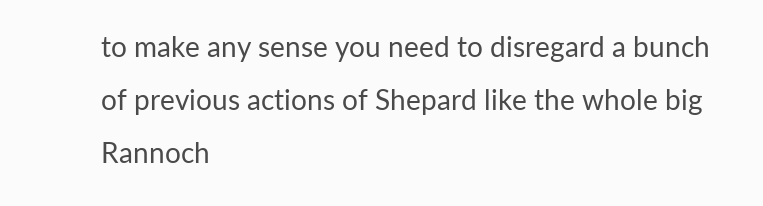to make any sense you need to disregard a bunch of previous actions of Shepard like the whole big Rannoch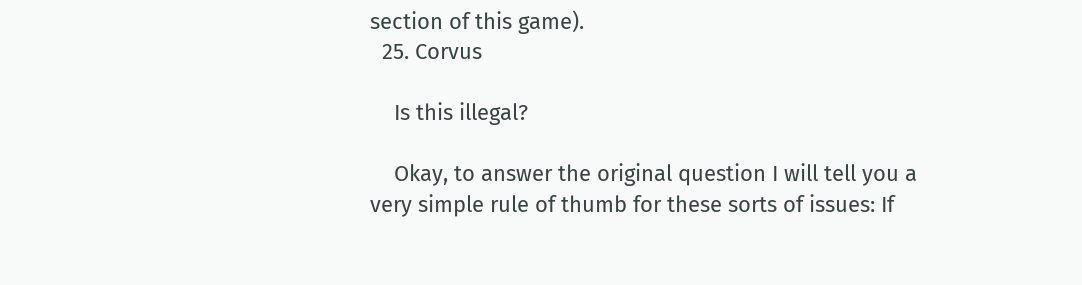section of this game).
  25. Corvus

    Is this illegal?

    Okay, to answer the original question I will tell you a very simple rule of thumb for these sorts of issues: If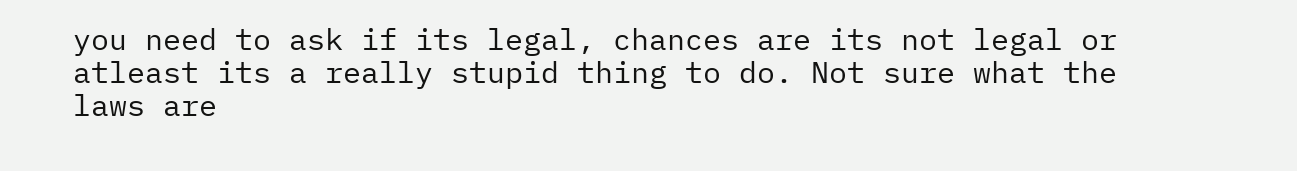you need to ask if its legal, chances are its not legal or atleast its a really stupid thing to do. Not sure what the laws are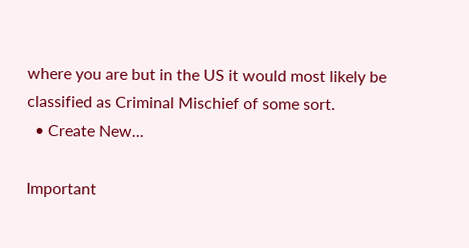where you are but in the US it would most likely be classified as Criminal Mischief of some sort.
  • Create New...

Important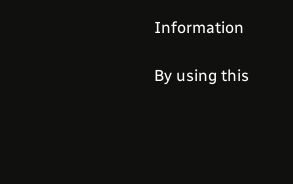Information

By using this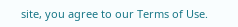site, you agree to our Terms of Use.